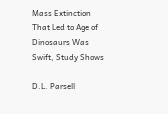Mass Extinction That Led to Age of Dinosaurs Was Swift, Study Shows

D.L. Parsell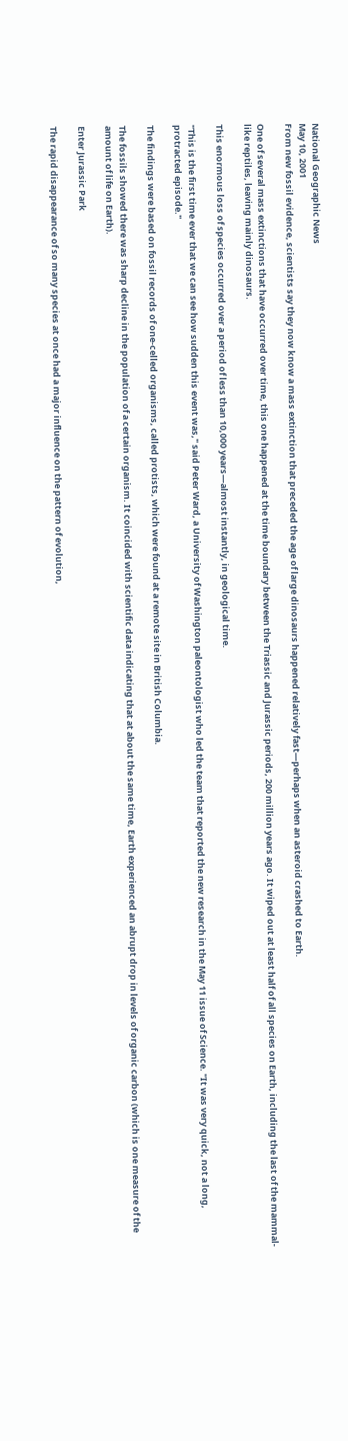National Geographic News
May 10, 2001
From new fossil evidence, scientists say they now know a mass extinction that preceded the age of large dinosaurs happened relatively fast—perhaps when an asteroid crashed to Earth.

One of several mass extinctions that have occurred over time, this one happened at the time boundary between the Triassic and Jurassic periods, 200 million years ago. It wiped out at least half of all species on Earth, including the last of the mammal-like reptiles, leaving mainly dinosaurs.

This enormous loss of species occurred over a period of less than 10,000 years—almost instantly, in geological time.

"This is the first time ever that we can see how sudden this event was," said Peter Ward, a University of Washington paleontologist who led the team that reported the new research in the May 11 issue of Science. "It was very quick, not a long, protracted episode."

The findings were based on fossil records of one-celled organisms, called protists, which were found at a remote site in British Columbia.

The fossils showed there was sharp decline in the population of a certain organism. It coincided with scientific data indicating that at about the same time, Earth experienced an abrupt drop in levels of organic carbon (which is one measure of the amount of life on Earth).

Enter Jurassic Park

The rapid disappearance of so many species at once had a major influence on the pattern of evolution,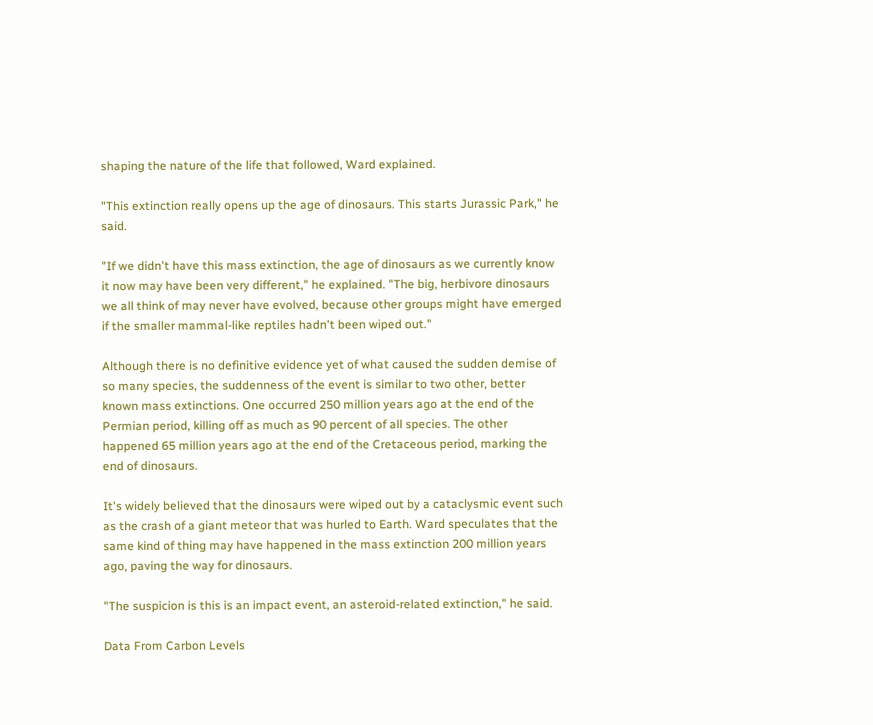shaping the nature of the life that followed, Ward explained.

"This extinction really opens up the age of dinosaurs. This starts Jurassic Park," he said.

"If we didn't have this mass extinction, the age of dinosaurs as we currently know it now may have been very different," he explained. "The big, herbivore dinosaurs we all think of may never have evolved, because other groups might have emerged if the smaller mammal-like reptiles hadn't been wiped out."

Although there is no definitive evidence yet of what caused the sudden demise of so many species, the suddenness of the event is similar to two other, better known mass extinctions. One occurred 250 million years ago at the end of the Permian period, killing off as much as 90 percent of all species. The other happened 65 million years ago at the end of the Cretaceous period, marking the end of dinosaurs.

It's widely believed that the dinosaurs were wiped out by a cataclysmic event such as the crash of a giant meteor that was hurled to Earth. Ward speculates that the same kind of thing may have happened in the mass extinction 200 million years ago, paving the way for dinosaurs.

"The suspicion is this is an impact event, an asteroid-related extinction," he said.

Data From Carbon Levels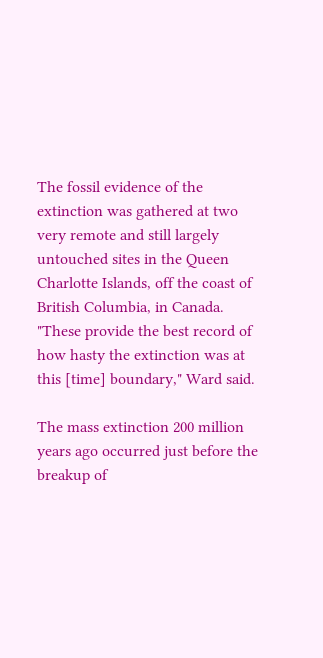The fossil evidence of the extinction was gathered at two very remote and still largely untouched sites in the Queen Charlotte Islands, off the coast of British Columbia, in Canada. "These provide the best record of how hasty the extinction was at this [time] boundary," Ward said.

The mass extinction 200 million years ago occurred just before the breakup of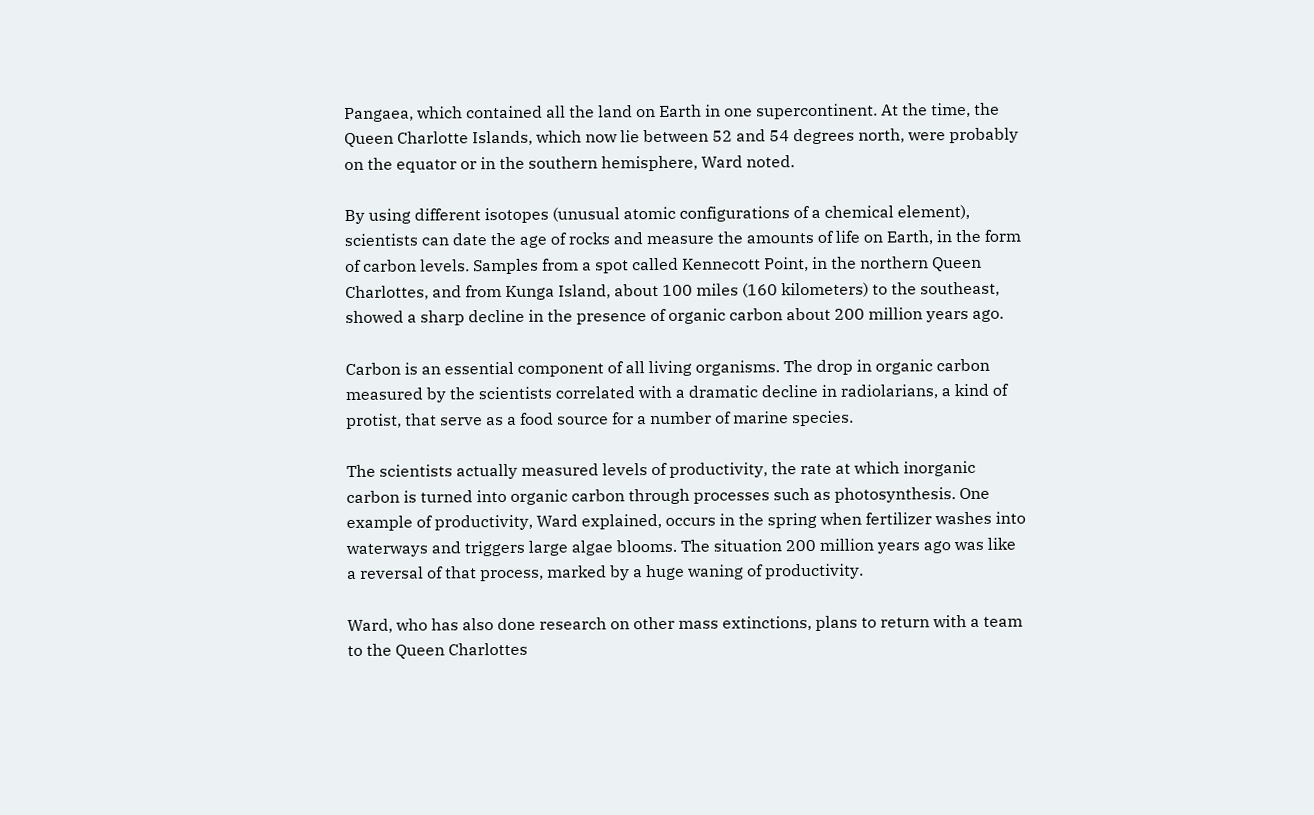Pangaea, which contained all the land on Earth in one supercontinent. At the time, the Queen Charlotte Islands, which now lie between 52 and 54 degrees north, were probably on the equator or in the southern hemisphere, Ward noted.

By using different isotopes (unusual atomic configurations of a chemical element), scientists can date the age of rocks and measure the amounts of life on Earth, in the form of carbon levels. Samples from a spot called Kennecott Point, in the northern Queen Charlottes, and from Kunga Island, about 100 miles (160 kilometers) to the southeast, showed a sharp decline in the presence of organic carbon about 200 million years ago.

Carbon is an essential component of all living organisms. The drop in organic carbon measured by the scientists correlated with a dramatic decline in radiolarians, a kind of protist, that serve as a food source for a number of marine species.

The scientists actually measured levels of productivity, the rate at which inorganic carbon is turned into organic carbon through processes such as photosynthesis. One example of productivity, Ward explained, occurs in the spring when fertilizer washes into waterways and triggers large algae blooms. The situation 200 million years ago was like a reversal of that process, marked by a huge waning of productivity.

Ward, who has also done research on other mass extinctions, plans to return with a team to the Queen Charlottes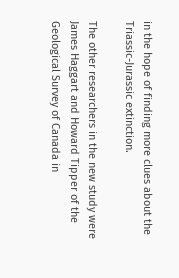in the hope of finding more clues about the Triassic-Jurassic extinction.

The other researchers in the new study were James Haggart and Howard Tipper of the Geological Survey of Canada in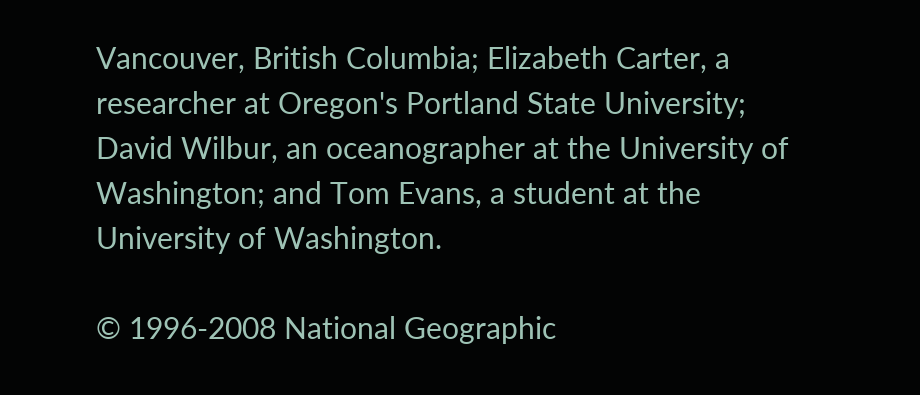Vancouver, British Columbia; Elizabeth Carter, a researcher at Oregon's Portland State University; David Wilbur, an oceanographer at the University of Washington; and Tom Evans, a student at the University of Washington.

© 1996-2008 National Geographic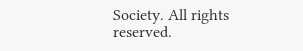Society. All rights reserved.